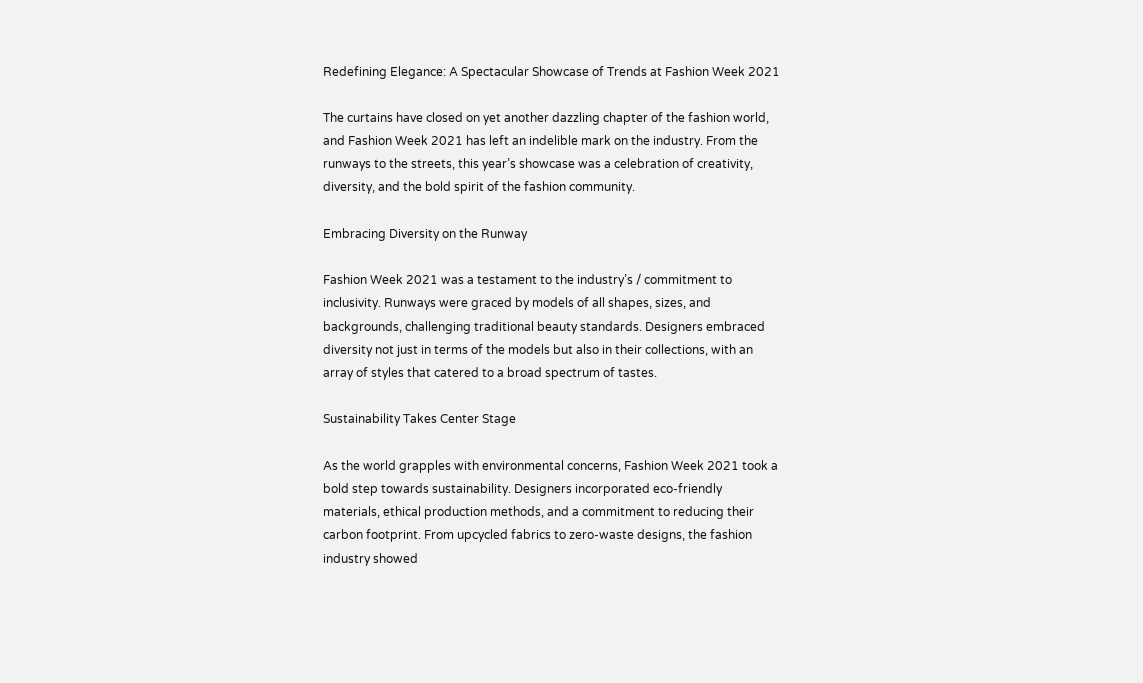Redefining Elegance: A Spectacular Showcase of Trends at Fashion Week 2021

The curtains have closed on yet another dazzling chapter of the fashion world, and Fashion Week 2021 has left an indelible mark on the industry. From the runways to the streets, this year’s showcase was a celebration of creativity, diversity, and the bold spirit of the fashion community.

Embracing Diversity on the Runway

Fashion Week 2021 was a testament to the industry’s / commitment to inclusivity. Runways were graced by models of all shapes, sizes, and backgrounds, challenging traditional beauty standards. Designers embraced diversity not just in terms of the models but also in their collections, with an array of styles that catered to a broad spectrum of tastes.

Sustainability Takes Center Stage

As the world grapples with environmental concerns, Fashion Week 2021 took a bold step towards sustainability. Designers incorporated eco-friendly materials, ethical production methods, and a commitment to reducing their carbon footprint. From upcycled fabrics to zero-waste designs, the fashion industry showed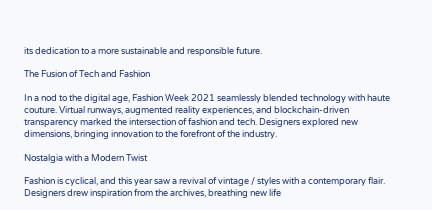its dedication to a more sustainable and responsible future.

The Fusion of Tech and Fashion

In a nod to the digital age, Fashion Week 2021 seamlessly blended technology with haute couture. Virtual runways, augmented reality experiences, and blockchain-driven transparency marked the intersection of fashion and tech. Designers explored new dimensions, bringing innovation to the forefront of the industry.

Nostalgia with a Modern Twist

Fashion is cyclical, and this year saw a revival of vintage / styles with a contemporary flair. Designers drew inspiration from the archives, breathing new life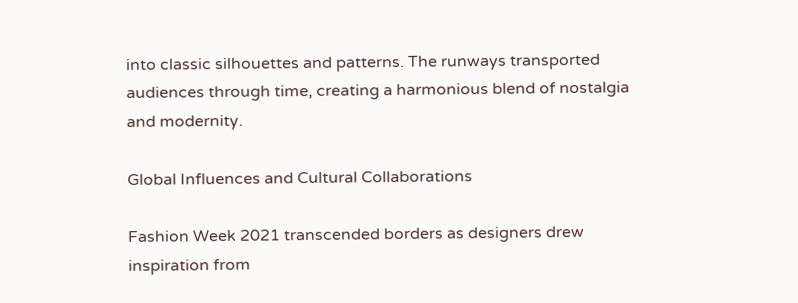into classic silhouettes and patterns. The runways transported audiences through time, creating a harmonious blend of nostalgia and modernity.

Global Influences and Cultural Collaborations

Fashion Week 2021 transcended borders as designers drew inspiration from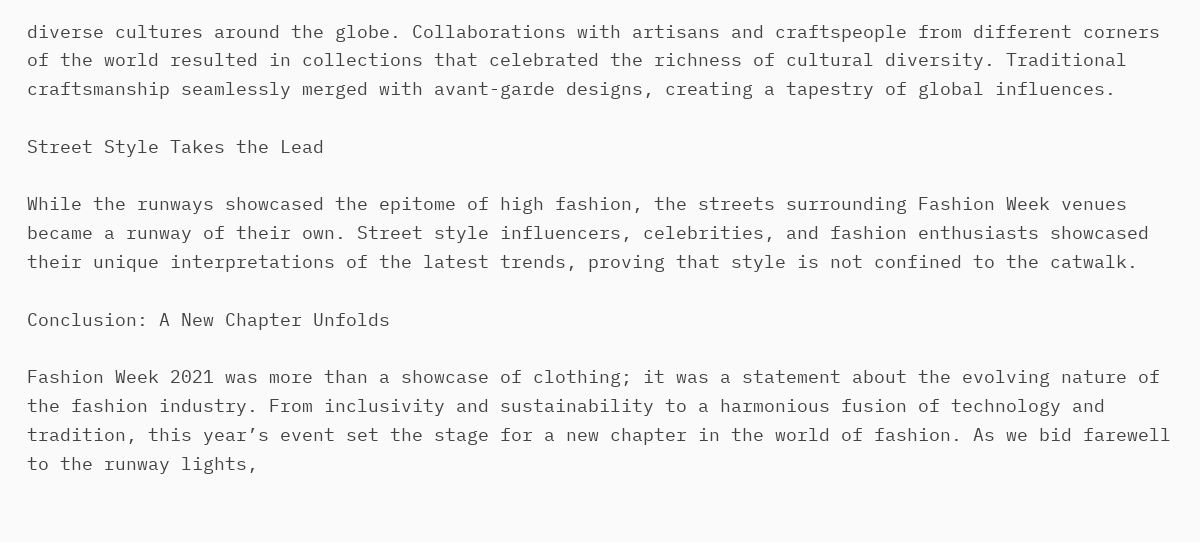diverse cultures around the globe. Collaborations with artisans and craftspeople from different corners of the world resulted in collections that celebrated the richness of cultural diversity. Traditional craftsmanship seamlessly merged with avant-garde designs, creating a tapestry of global influences.

Street Style Takes the Lead

While the runways showcased the epitome of high fashion, the streets surrounding Fashion Week venues became a runway of their own. Street style influencers, celebrities, and fashion enthusiasts showcased their unique interpretations of the latest trends, proving that style is not confined to the catwalk.

Conclusion: A New Chapter Unfolds

Fashion Week 2021 was more than a showcase of clothing; it was a statement about the evolving nature of the fashion industry. From inclusivity and sustainability to a harmonious fusion of technology and tradition, this year’s event set the stage for a new chapter in the world of fashion. As we bid farewell to the runway lights,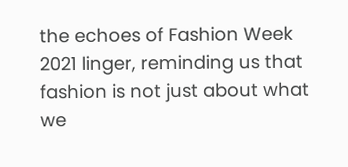the echoes of Fashion Week 2021 linger, reminding us that fashion is not just about what we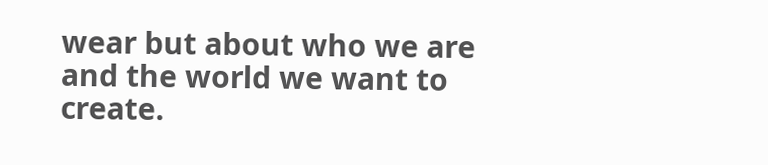wear but about who we are and the world we want to create.